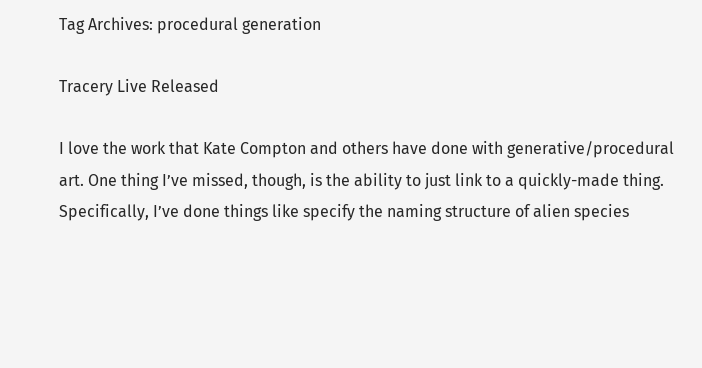Tag Archives: procedural generation

Tracery Live Released

I love the work that Kate Compton and others have done with generative/procedural art. One thing I’ve missed, though, is the ability to just link to a quickly-made thing. Specifically, I’ve done things like specify the naming structure of alien species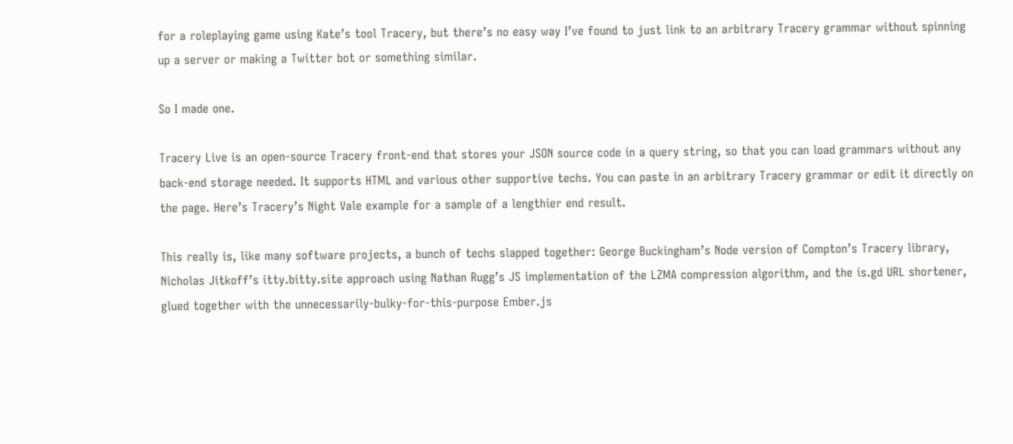for a roleplaying game using Kate’s tool Tracery, but there’s no easy way I’ve found to just link to an arbitrary Tracery grammar without spinning up a server or making a Twitter bot or something similar.

So I made one.

Tracery Live is an open-source Tracery front-end that stores your JSON source code in a query string, so that you can load grammars without any back-end storage needed. It supports HTML and various other supportive techs. You can paste in an arbitrary Tracery grammar or edit it directly on the page. Here’s Tracery’s Night Vale example for a sample of a lengthier end result.

This really is, like many software projects, a bunch of techs slapped together: George Buckingham’s Node version of Compton’s Tracery library, Nicholas Jitkoff’s itty.bitty.site approach using Nathan Rugg’s JS implementation of the LZMA compression algorithm, and the is.gd URL shortener, glued together with the unnecessarily-bulky-for-this-purpose Ember.js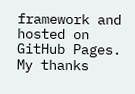framework and hosted on GitHub Pages. My thanks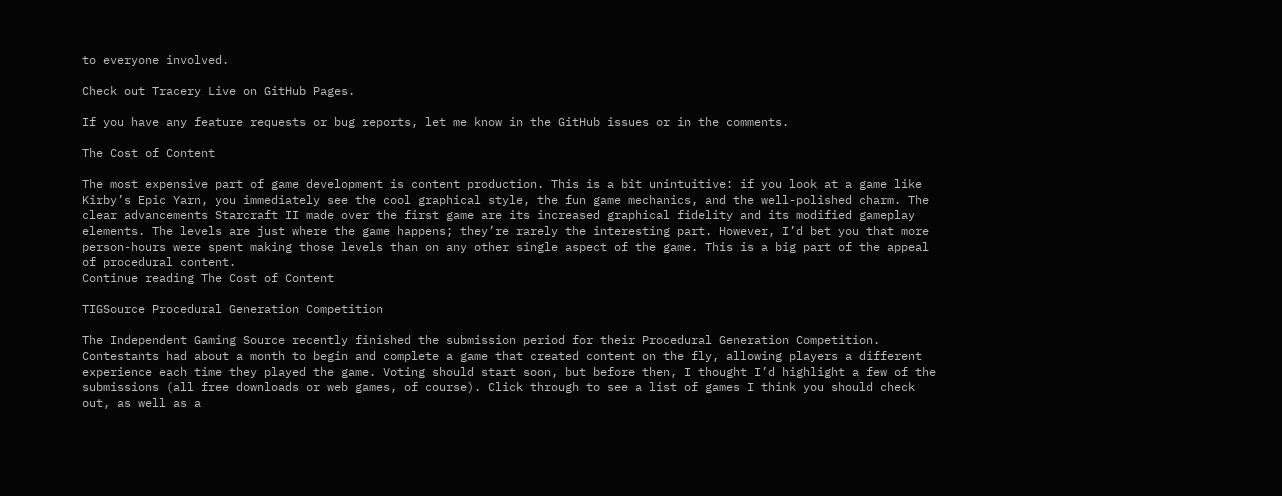to everyone involved.

Check out Tracery Live on GitHub Pages.

If you have any feature requests or bug reports, let me know in the GitHub issues or in the comments.

The Cost of Content

The most expensive part of game development is content production. This is a bit unintuitive: if you look at a game like Kirby’s Epic Yarn, you immediately see the cool graphical style, the fun game mechanics, and the well-polished charm. The clear advancements Starcraft II made over the first game are its increased graphical fidelity and its modified gameplay elements. The levels are just where the game happens; they’re rarely the interesting part. However, I’d bet you that more person-hours were spent making those levels than on any other single aspect of the game. This is a big part of the appeal of procedural content.
Continue reading The Cost of Content

TIGSource Procedural Generation Competition

The Independent Gaming Source recently finished the submission period for their Procedural Generation Competition. Contestants had about a month to begin and complete a game that created content on the fly, allowing players a different experience each time they played the game. Voting should start soon, but before then, I thought I’d highlight a few of the submissions (all free downloads or web games, of course). Click through to see a list of games I think you should check out, as well as a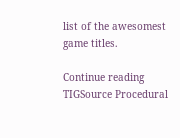list of the awesomest game titles.

Continue reading TIGSource Procedural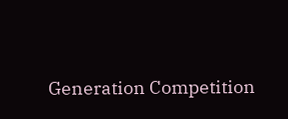Generation Competition